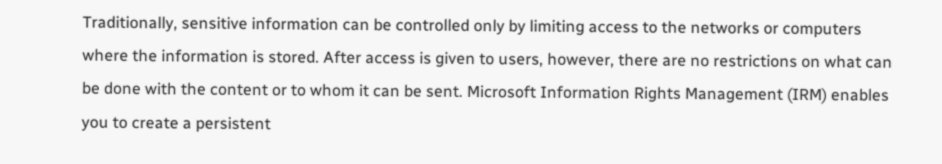Traditionally, sensitive information can be controlled only by limiting access to the networks or computers where the information is stored. After access is given to users, however, there are no restrictions on what can be done with the content or to whom it can be sent. Microsoft Information Rights Management (IRM) enables you to create a persistent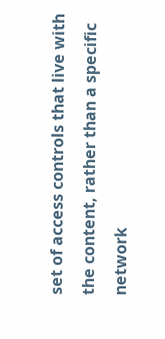set of access controls that live with the content, rather than a specific network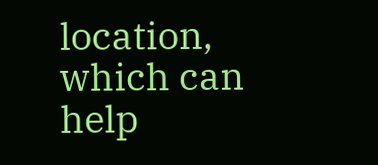location, which can help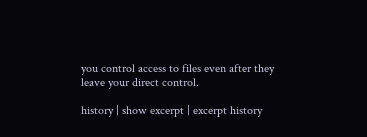you control access to files even after they leave your direct control.

history | show excerpt | excerpt history